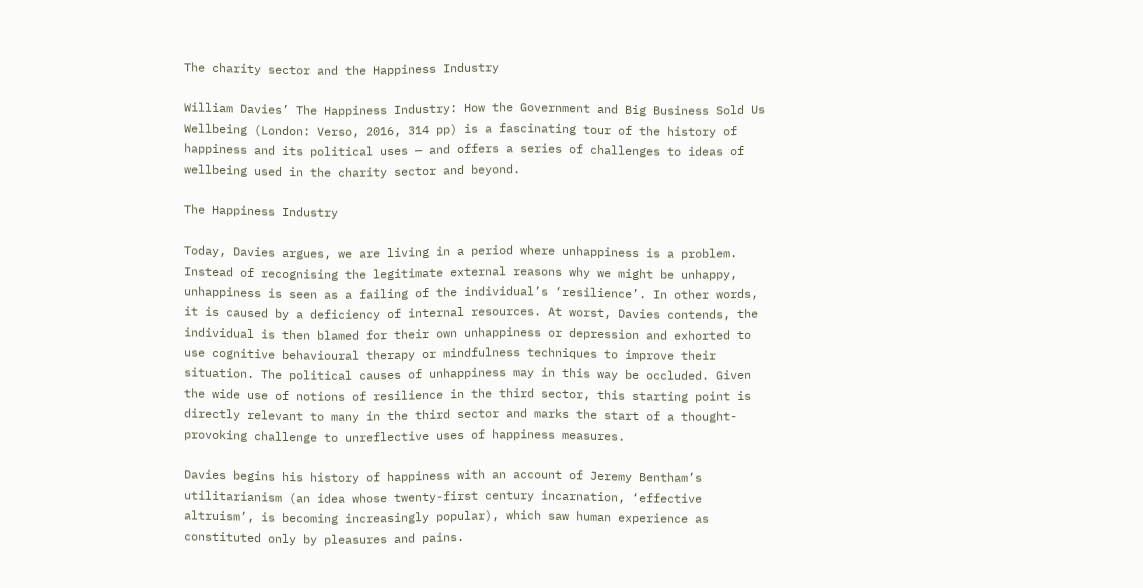The charity sector and the Happiness Industry

William Davies’ The Happiness Industry: How the Government and Big Business Sold Us Wellbeing (London: Verso, 2016, 314 pp) is a fascinating tour of the history of happiness and its political uses — and offers a series of challenges to ideas of wellbeing used in the charity sector and beyond.

The Happiness Industry

Today, Davies argues, we are living in a period where unhappiness is a problem. Instead of recognising the legitimate external reasons why we might be unhappy, unhappiness is seen as a failing of the individual’s ‘resilience’. In other words, it is caused by a deficiency of internal resources. At worst, Davies contends, the individual is then blamed for their own unhappiness or depression and exhorted to use cognitive behavioural therapy or mindfulness techniques to improve their situation. The political causes of unhappiness may in this way be occluded. Given the wide use of notions of resilience in the third sector, this starting point is directly relevant to many in the third sector and marks the start of a thought-provoking challenge to unreflective uses of happiness measures.

Davies begins his history of happiness with an account of Jeremy Bentham’s utilitarianism (an idea whose twenty-first century incarnation, ‘effective altruism’, is becoming increasingly popular), which saw human experience as constituted only by pleasures and pains.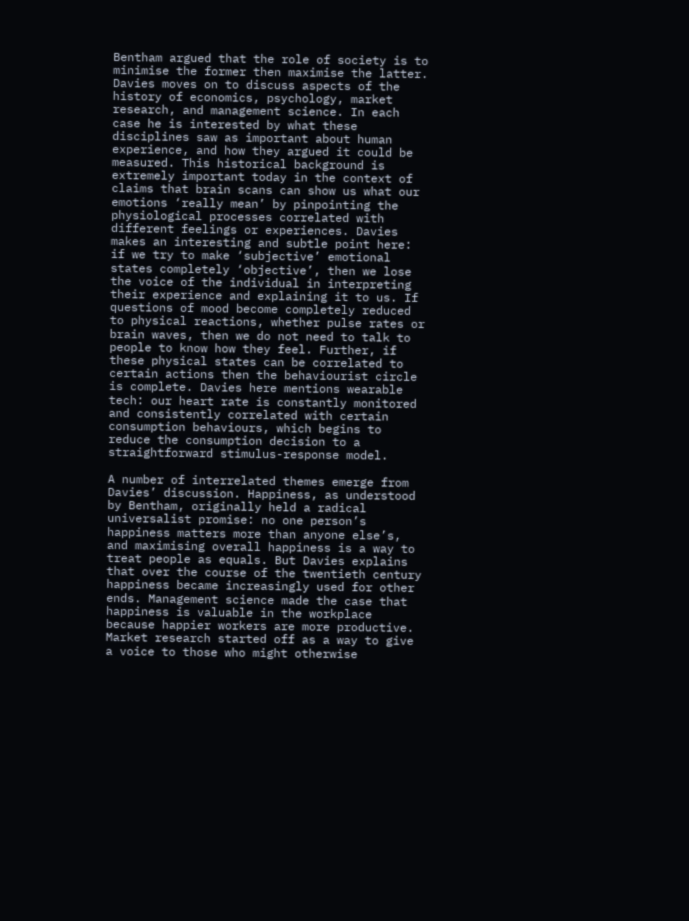Bentham argued that the role of society is to minimise the former then maximise the latter. Davies moves on to discuss aspects of the history of economics, psychology, market research, and management science. In each case he is interested by what these disciplines saw as important about human experience, and how they argued it could be measured. This historical background is extremely important today in the context of claims that brain scans can show us what our emotions ‘really mean’ by pinpointing the physiological processes correlated with different feelings or experiences. Davies makes an interesting and subtle point here: if we try to make ‘subjective’ emotional states completely ‘objective’, then we lose the voice of the individual in interpreting their experience and explaining it to us. If questions of mood become completely reduced to physical reactions, whether pulse rates or brain waves, then we do not need to talk to people to know how they feel. Further, if these physical states can be correlated to certain actions then the behaviourist circle is complete. Davies here mentions wearable tech: our heart rate is constantly monitored and consistently correlated with certain consumption behaviours, which begins to reduce the consumption decision to a straightforward stimulus-response model.

A number of interrelated themes emerge from Davies’ discussion. Happiness, as understood by Bentham, originally held a radical universalist promise: no one person’s happiness matters more than anyone else’s, and maximising overall happiness is a way to treat people as equals. But Davies explains that over the course of the twentieth century happiness became increasingly used for other ends. Management science made the case that happiness is valuable in the workplace because happier workers are more productive. Market research started off as a way to give a voice to those who might otherwise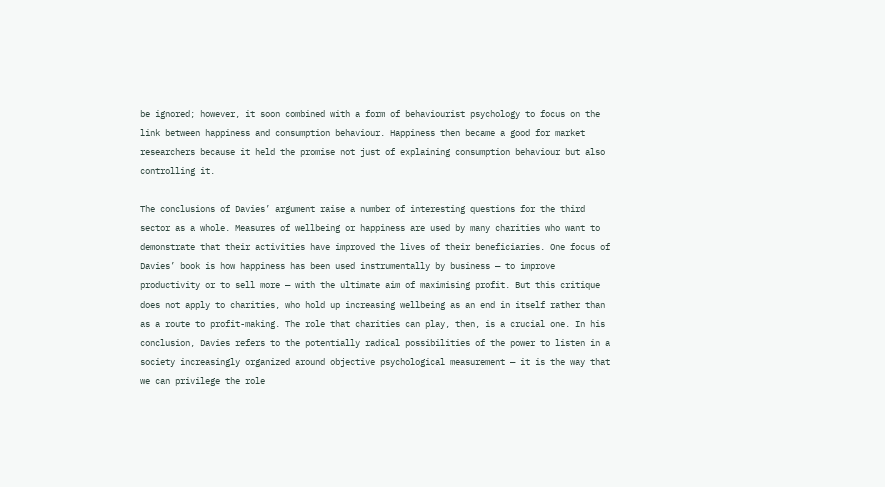be ignored; however, it soon combined with a form of behaviourist psychology to focus on the link between happiness and consumption behaviour. Happiness then became a good for market researchers because it held the promise not just of explaining consumption behaviour but also controlling it.

The conclusions of Davies’ argument raise a number of interesting questions for the third sector as a whole. Measures of wellbeing or happiness are used by many charities who want to demonstrate that their activities have improved the lives of their beneficiaries. One focus of Davies’ book is how happiness has been used instrumentally by business — to improve productivity or to sell more — with the ultimate aim of maximising profit. But this critique does not apply to charities, who hold up increasing wellbeing as an end in itself rather than as a route to profit-making. The role that charities can play, then, is a crucial one. In his conclusion, Davies refers to the potentially radical possibilities of the power to listen in a society increasingly organized around objective psychological measurement — it is the way that we can privilege the role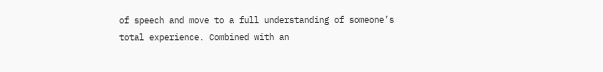of speech and move to a full understanding of someone’s total experience. Combined with an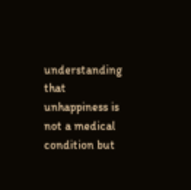understanding that unhappiness is not a medical condition but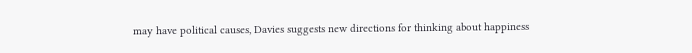may have political causes, Davies suggests new directions for thinking about happiness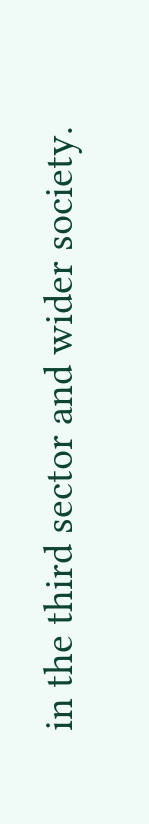in the third sector and wider society.